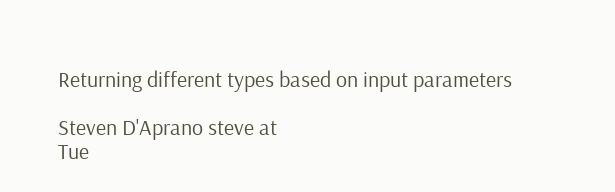Returning different types based on input parameters

Steven D'Aprano steve at
Tue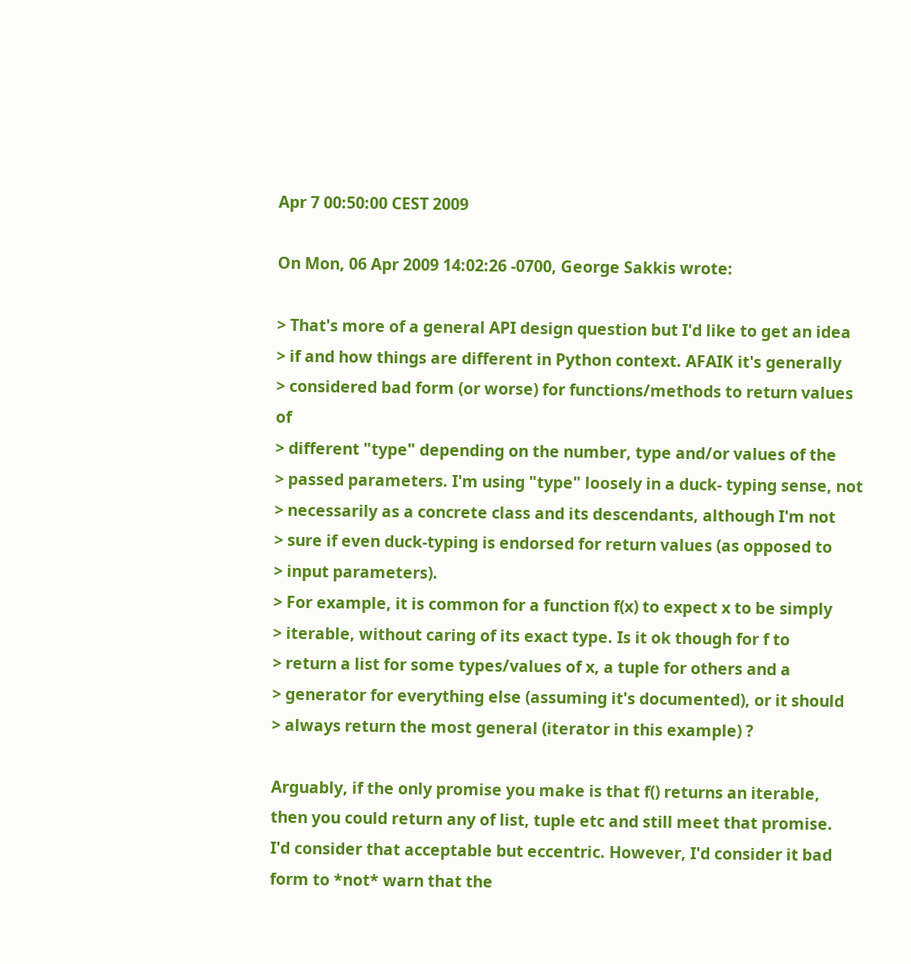Apr 7 00:50:00 CEST 2009

On Mon, 06 Apr 2009 14:02:26 -0700, George Sakkis wrote:

> That's more of a general API design question but I'd like to get an idea
> if and how things are different in Python context. AFAIK it's generally
> considered bad form (or worse) for functions/methods to return values of
> different "type" depending on the number, type and/or values of the
> passed parameters. I'm using "type" loosely in a duck- typing sense, not
> necessarily as a concrete class and its descendants, although I'm not
> sure if even duck-typing is endorsed for return values (as opposed to
> input parameters).
> For example, it is common for a function f(x) to expect x to be simply
> iterable, without caring of its exact type. Is it ok though for f to
> return a list for some types/values of x, a tuple for others and a
> generator for everything else (assuming it's documented), or it should
> always return the most general (iterator in this example) ?

Arguably, if the only promise you make is that f() returns an iterable,
then you could return any of list, tuple etc and still meet that promise.
I'd consider that acceptable but eccentric. However, I'd consider it bad
form to *not* warn that the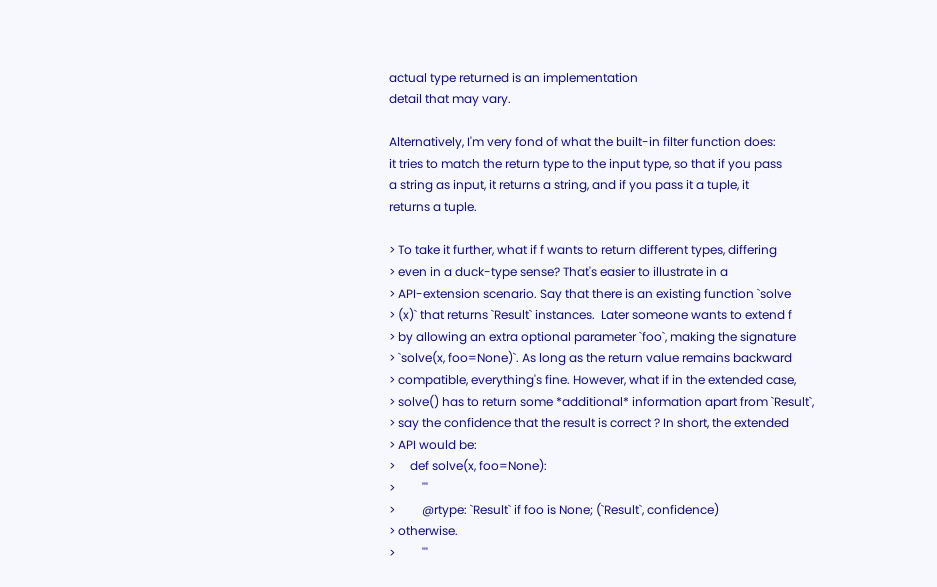actual type returned is an implementation
detail that may vary.

Alternatively, I'm very fond of what the built-in filter function does:
it tries to match the return type to the input type, so that if you pass
a string as input, it returns a string, and if you pass it a tuple, it
returns a tuple.

> To take it further, what if f wants to return different types, differing
> even in a duck-type sense? That's easier to illustrate in a
> API-extension scenario. Say that there is an existing function `solve
> (x)` that returns `Result` instances.  Later someone wants to extend f
> by allowing an extra optional parameter `foo`, making the signature
> `solve(x, foo=None)`. As long as the return value remains backward
> compatible, everything's fine. However, what if in the extended case,
> solve() has to return some *additional* information apart from `Result`,
> say the confidence that the result is correct ? In short, the extended
> API would be:
>     def solve(x, foo=None):
>         '''
>         @rtype: `Result` if foo is None; (`Result`, confidence)
> otherwise.
>         '''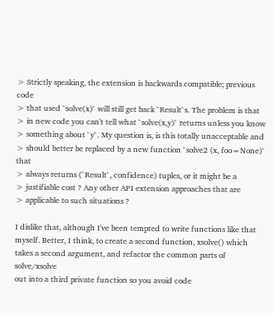> Strictly speaking, the extension is backwards compatible; previous code
> that used `solve(x)` will still get back `Result`s. The problem is that
> in new code you can't tell what `solve(x,y)` returns unless you know
> something about `y`. My question is, is this totally unacceptable and
> should better be replaced by a new function `solve2 (x, foo=None)` that
> always returns (`Result`, confidence) tuples, or it might be a
> justifiable cost ? Any other API extension approaches that are
> applicable to such situations ?

I dislike that, although I've been tempted to write functions like that
myself. Better, I think, to create a second function, xsolve() which
takes a second argument, and refactor the common parts of solve/xsolve
out into a third private function so you avoid code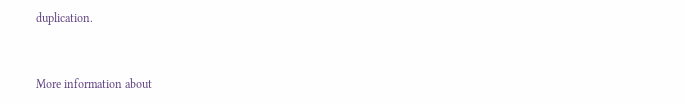duplication.


More information about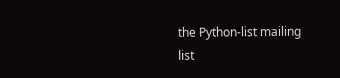the Python-list mailing list